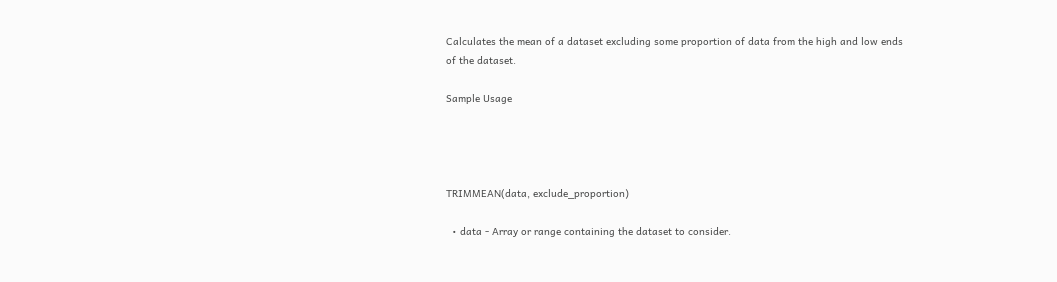Calculates the mean of a dataset excluding some proportion of data from the high and low ends of the dataset.

Sample Usage




TRIMMEAN(data, exclude_proportion)

  • data - Array or range containing the dataset to consider.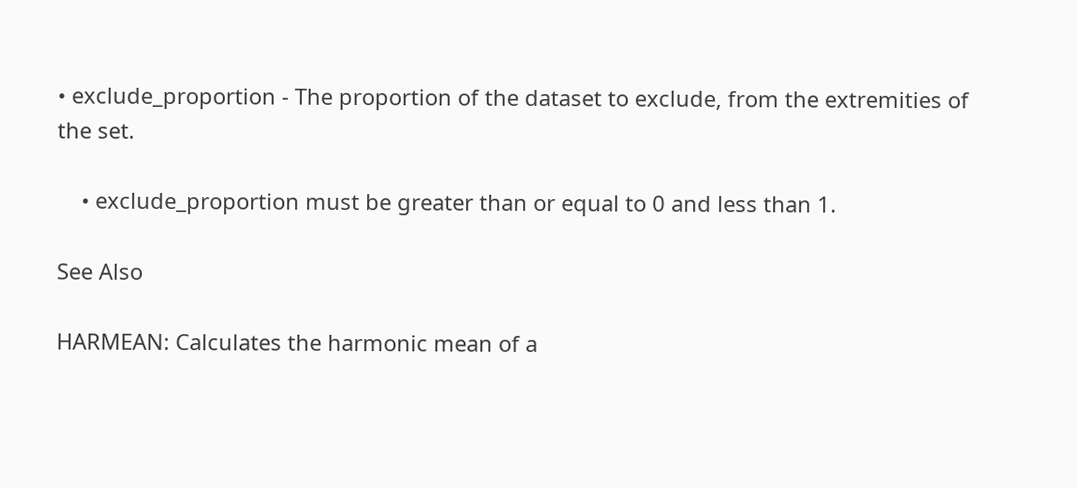• exclude_proportion - The proportion of the dataset to exclude, from the extremities of the set.

    • exclude_proportion must be greater than or equal to 0 and less than 1.

See Also

HARMEAN: Calculates the harmonic mean of a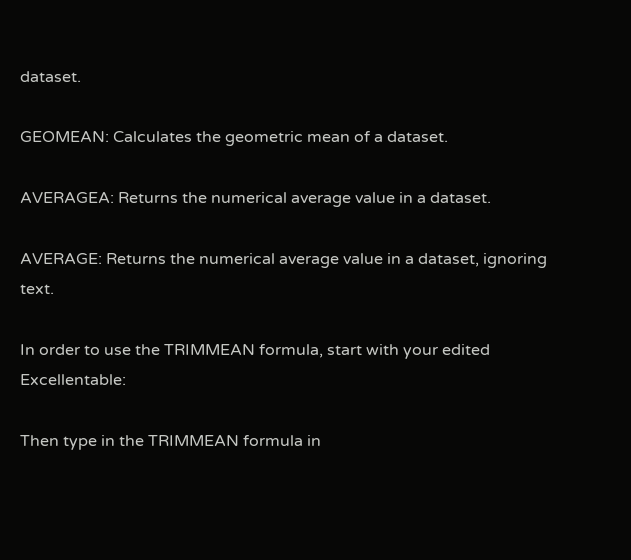dataset.

GEOMEAN: Calculates the geometric mean of a dataset.

AVERAGEA: Returns the numerical average value in a dataset.

AVERAGE: Returns the numerical average value in a dataset, ignoring text.

In order to use the TRIMMEAN formula, start with your edited Excellentable:

Then type in the TRIMMEAN formula in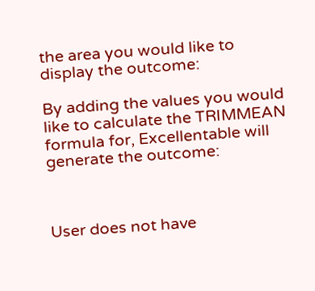the area you would like to display the outcome:

By adding the values you would like to calculate the TRIMMEAN formula for, Excellentable will generate the outcome:



User does not have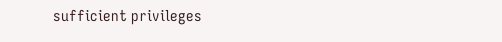sufficient privileges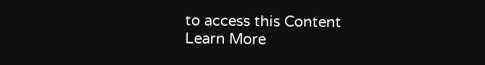to access this Content
Learn More